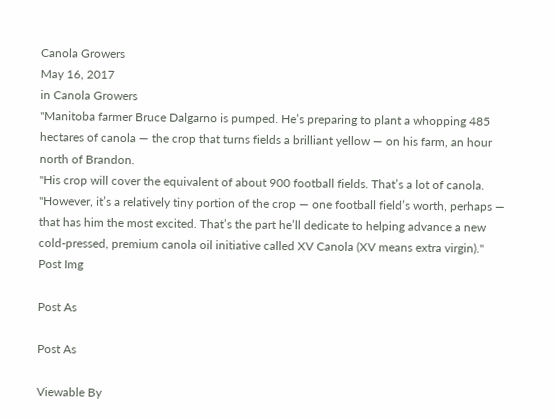Canola Growers
May 16, 2017
in Canola Growers
"Manitoba farmer Bruce Dalgarno is pumped. He’s preparing to plant a whopping 485 hectares of canola — the crop that turns fields a brilliant yellow — on his farm, an hour north of Brandon.
"His crop will cover the equivalent of about 900 football fields. That’s a lot of canola.
"However, it’s a relatively tiny portion of the crop — one football field’s worth, perhaps — that has him the most excited. That’s the part he’ll dedicate to helping advance a new cold-pressed, premium canola oil initiative called XV Canola (XV means extra virgin)."
Post Img

Post As

Post As

Viewable By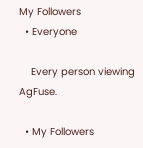My Followers
  • Everyone

    Every person viewing AgFuse.

  • My Followers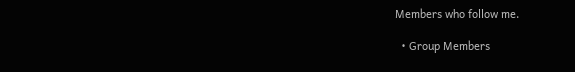Members who follow me.

  • Group Members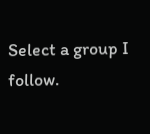Select a group I follow.